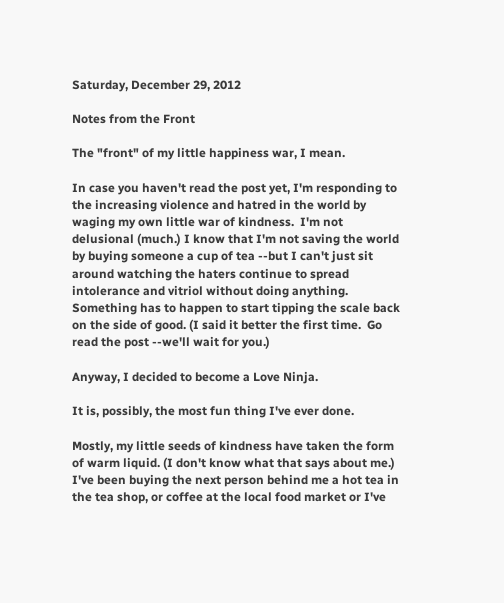Saturday, December 29, 2012

Notes from the Front

The "front" of my little happiness war, I mean.

In case you haven't read the post yet, I'm responding to the increasing violence and hatred in the world by waging my own little war of kindness.  I'm not delusional (much.) I know that I'm not saving the world by buying someone a cup of tea --but I can't just sit around watching the haters continue to spread intolerance and vitriol without doing anything.  Something has to happen to start tipping the scale back on the side of good. (I said it better the first time.  Go read the post --we'll wait for you.)

Anyway, I decided to become a Love Ninja.

It is, possibly, the most fun thing I've ever done.

Mostly, my little seeds of kindness have taken the form of warm liquid. (I don't know what that says about me.)  I've been buying the next person behind me a hot tea in the tea shop, or coffee at the local food market or I've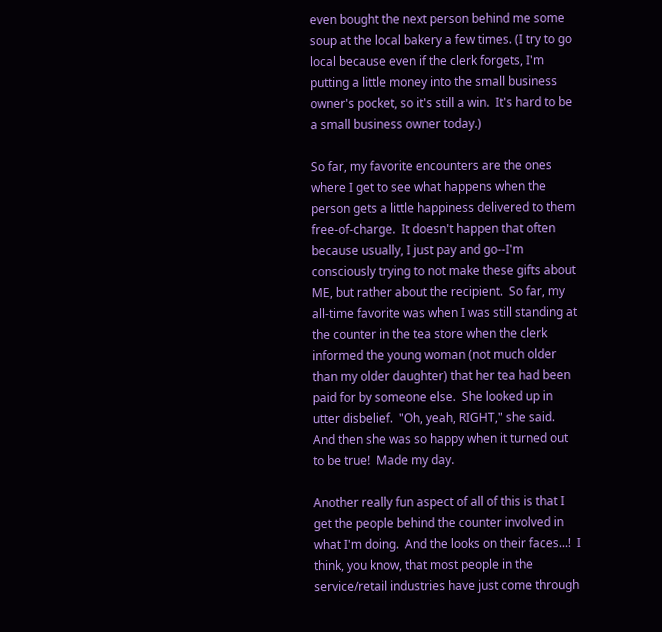even bought the next person behind me some soup at the local bakery a few times. (I try to go local because even if the clerk forgets, I'm putting a little money into the small business owner's pocket, so it's still a win.  It's hard to be a small business owner today.)

So far, my favorite encounters are the ones where I get to see what happens when the person gets a little happiness delivered to them free-of-charge.  It doesn't happen that often because usually, I just pay and go--I'm consciously trying to not make these gifts about ME, but rather about the recipient.  So far, my all-time favorite was when I was still standing at the counter in the tea store when the clerk informed the young woman (not much older than my older daughter) that her tea had been paid for by someone else.  She looked up in utter disbelief.  "Oh, yeah, RIGHT," she said.  And then she was so happy when it turned out to be true!  Made my day.

Another really fun aspect of all of this is that I get the people behind the counter involved in what I'm doing.  And the looks on their faces...!  I think, you know, that most people in the service/retail industries have just come through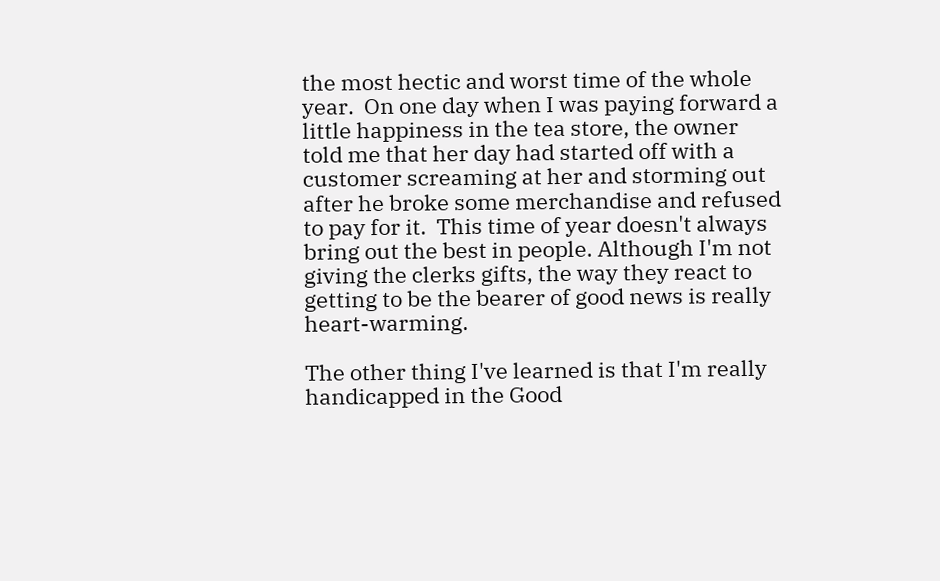the most hectic and worst time of the whole year.  On one day when I was paying forward a little happiness in the tea store, the owner told me that her day had started off with a customer screaming at her and storming out after he broke some merchandise and refused to pay for it.  This time of year doesn't always bring out the best in people. Although I'm not giving the clerks gifts, the way they react to getting to be the bearer of good news is really heart-warming.

The other thing I've learned is that I'm really handicapped in the Good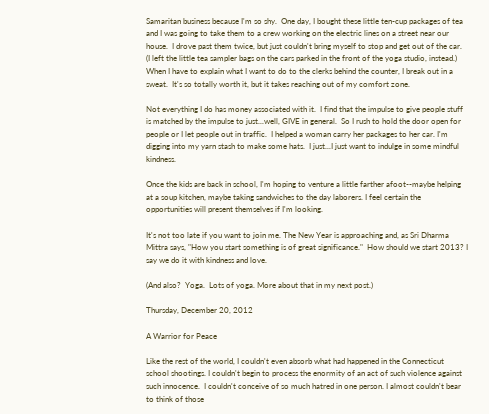Samaritan business because I'm so shy.  One day, I bought these little ten-cup packages of tea and I was going to take them to a crew working on the electric lines on a street near our house.  I drove past them twice, but just couldn't bring myself to stop and get out of the car.  (I left the little tea sampler bags on the cars parked in the front of the yoga studio, instead.) When I have to explain what I want to do to the clerks behind the counter, I break out in a sweat.  It's so totally worth it, but it takes reaching out of my comfort zone.

Not everything I do has money associated with it.  I find that the impulse to give people stuff is matched by the impulse to just...well, GIVE in general.  So I rush to hold the door open for people or I let people out in traffic.  I helped a woman carry her packages to her car. I'm digging into my yarn stash to make some hats.  I just...I just want to indulge in some mindful kindness.

Once the kids are back in school, I'm hoping to venture a little farther afoot--maybe helping at a soup kitchen, maybe taking sandwiches to the day laborers. I feel certain the opportunities will present themselves if I'm looking.

It's not too late if you want to join me. The New Year is approaching and, as Sri Dharma Mittra says, "How you start something is of great significance."  How should we start 2013? I say we do it with kindness and love.

(And also?  Yoga.  Lots of yoga. More about that in my next post.)

Thursday, December 20, 2012

A Warrior for Peace

Like the rest of the world, I couldn't even absorb what had happened in the Connecticut school shootings. I couldn't begin to process the enormity of an act of such violence against such innocence.  I couldn't conceive of so much hatred in one person. I almost couldn't bear to think of those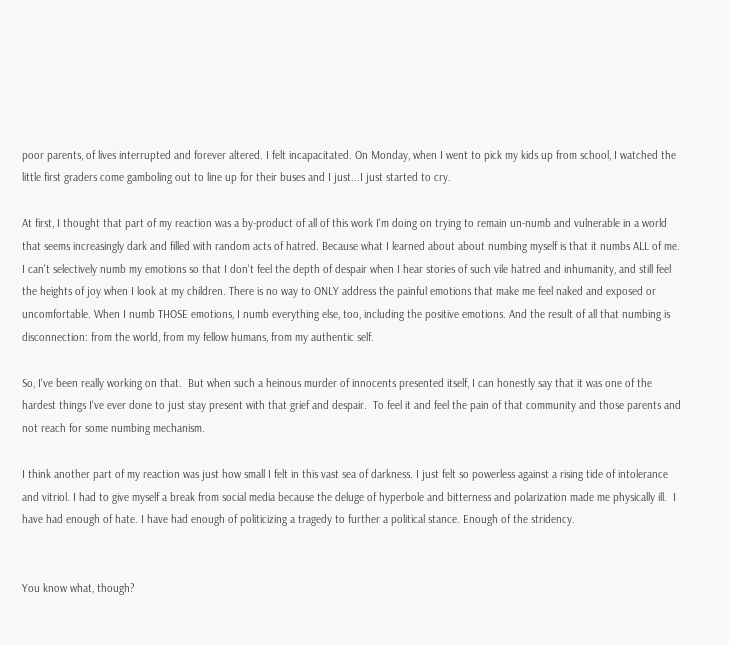poor parents, of lives interrupted and forever altered. I felt incapacitated. On Monday, when I went to pick my kids up from school, I watched the little first graders come gamboling out to line up for their buses and I just...I just started to cry.

At first, I thought that part of my reaction was a by-product of all of this work I'm doing on trying to remain un-numb and vulnerable in a world that seems increasingly dark and filled with random acts of hatred. Because what I learned about about numbing myself is that it numbs ALL of me. I can't selectively numb my emotions so that I don't feel the depth of despair when I hear stories of such vile hatred and inhumanity, and still feel the heights of joy when I look at my children. There is no way to ONLY address the painful emotions that make me feel naked and exposed or uncomfortable. When I numb THOSE emotions, I numb everything else, too, including the positive emotions. And the result of all that numbing is disconnection: from the world, from my fellow humans, from my authentic self.

So, I've been really working on that.  But when such a heinous murder of innocents presented itself, I can honestly say that it was one of the hardest things I've ever done to just stay present with that grief and despair.  To feel it and feel the pain of that community and those parents and not reach for some numbing mechanism.

I think another part of my reaction was just how small I felt in this vast sea of darkness. I just felt so powerless against a rising tide of intolerance and vitriol. I had to give myself a break from social media because the deluge of hyperbole and bitterness and polarization made me physically ill.  I have had enough of hate. I have had enough of politicizing a tragedy to further a political stance. Enough of the stridency.


You know what, though?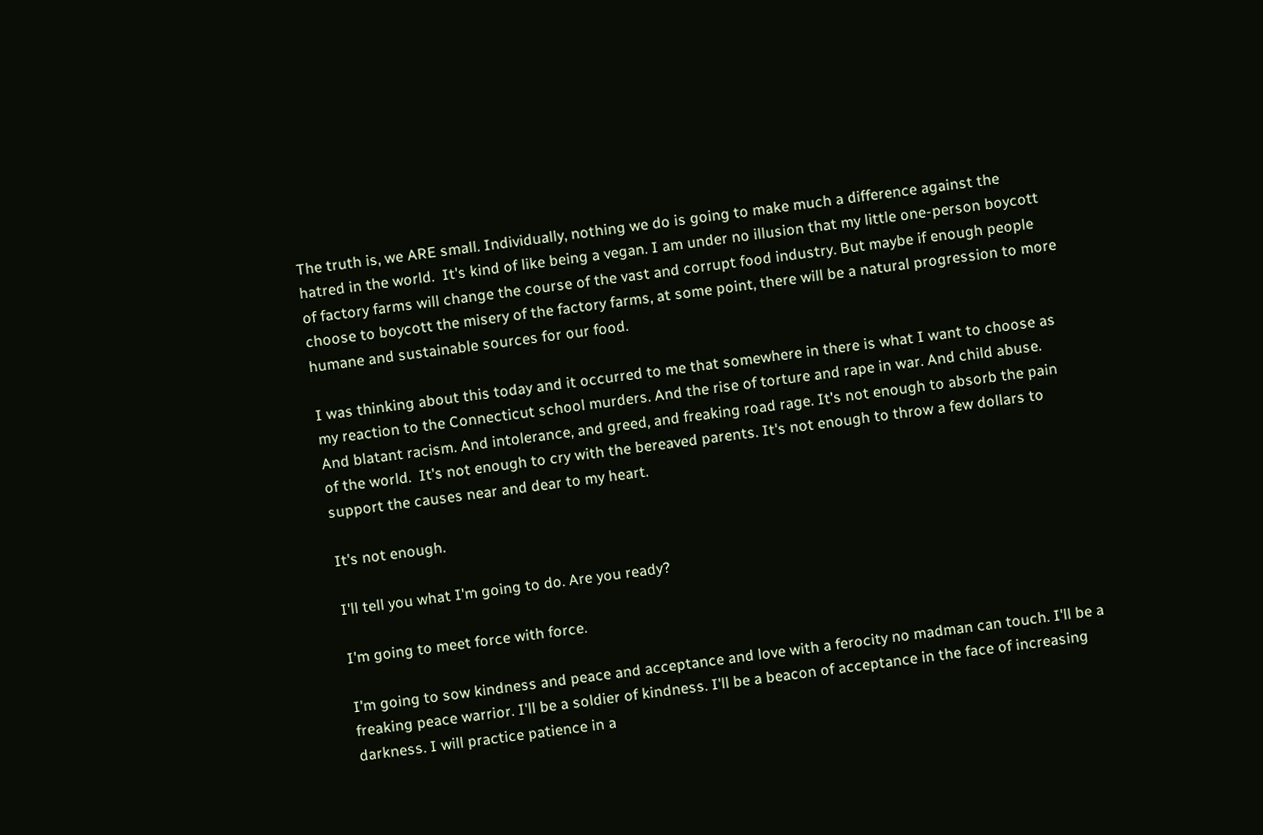The truth is, we ARE small. Individually, nothing we do is going to make much a difference against the hatred in the world.  It's kind of like being a vegan. I am under no illusion that my little one-person boycott of factory farms will change the course of the vast and corrupt food industry. But maybe if enough people choose to boycott the misery of the factory farms, at some point, there will be a natural progression to more humane and sustainable sources for our food.

I was thinking about this today and it occurred to me that somewhere in there is what I want to choose as my reaction to the Connecticut school murders. And the rise of torture and rape in war. And child abuse. And blatant racism. And intolerance, and greed, and freaking road rage. It's not enough to absorb the pain of the world.  It's not enough to cry with the bereaved parents. It's not enough to throw a few dollars to support the causes near and dear to my heart.

It's not enough.

I'll tell you what I'm going to do. Are you ready?

I'm going to meet force with force.

I'm going to sow kindness and peace and acceptance and love with a ferocity no madman can touch. I'll be a freaking peace warrior. I'll be a soldier of kindness. I'll be a beacon of acceptance in the face of increasing darkness. I will practice patience in a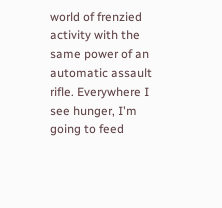world of frenzied activity with the same power of an automatic assault rifle. Everywhere I see hunger, I'm going to feed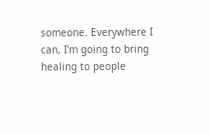someone. Everywhere I can, I'm going to bring healing to people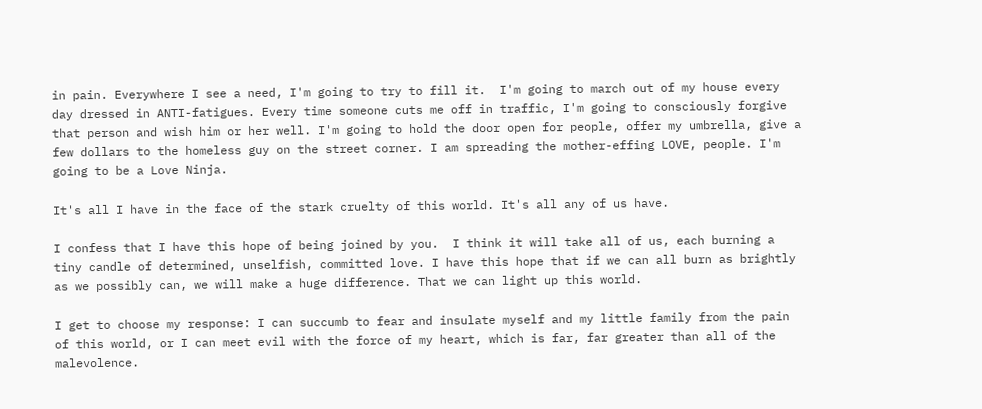in pain. Everywhere I see a need, I'm going to try to fill it.  I'm going to march out of my house every day dressed in ANTI-fatigues. Every time someone cuts me off in traffic, I'm going to consciously forgive that person and wish him or her well. I'm going to hold the door open for people, offer my umbrella, give a few dollars to the homeless guy on the street corner. I am spreading the mother-effing LOVE, people. I'm going to be a Love Ninja.

It's all I have in the face of the stark cruelty of this world. It's all any of us have.

I confess that I have this hope of being joined by you.  I think it will take all of us, each burning a tiny candle of determined, unselfish, committed love. I have this hope that if we can all burn as brightly as we possibly can, we will make a huge difference. That we can light up this world.

I get to choose my response: I can succumb to fear and insulate myself and my little family from the pain of this world, or I can meet evil with the force of my heart, which is far, far greater than all of the malevolence.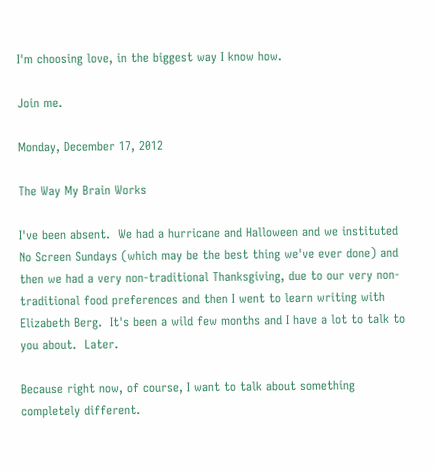I'm choosing love, in the biggest way I know how.

Join me.

Monday, December 17, 2012

The Way My Brain Works

I've been absent.  We had a hurricane and Halloween and we instituted No Screen Sundays (which may be the best thing we've ever done) and then we had a very non-traditional Thanksgiving, due to our very non-traditional food preferences and then I went to learn writing with Elizabeth Berg.  It's been a wild few months and I have a lot to talk to you about.  Later.

Because right now, of course, I want to talk about something completely different.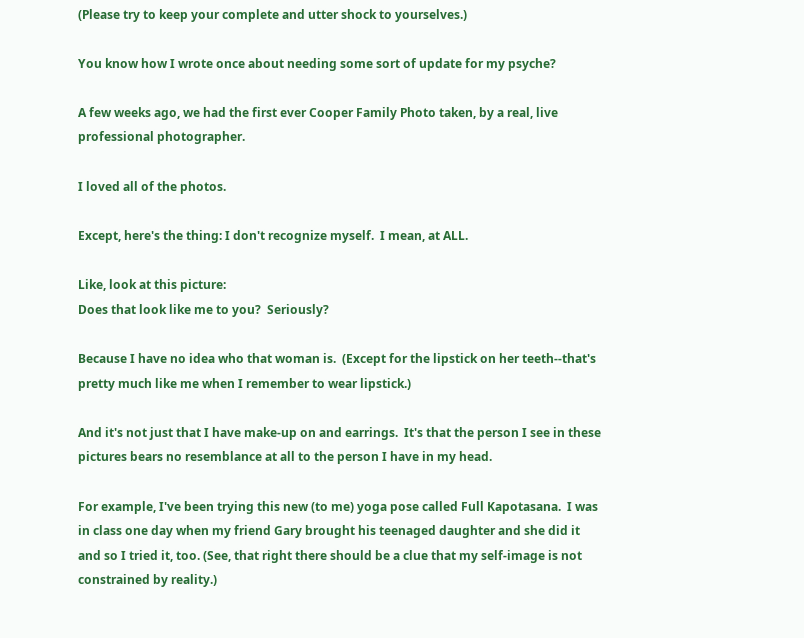(Please try to keep your complete and utter shock to yourselves.)

You know how I wrote once about needing some sort of update for my psyche?

A few weeks ago, we had the first ever Cooper Family Photo taken, by a real, live professional photographer.

I loved all of the photos.

Except, here's the thing: I don't recognize myself.  I mean, at ALL.

Like, look at this picture:
Does that look like me to you?  Seriously?

Because I have no idea who that woman is.  (Except for the lipstick on her teeth--that's pretty much like me when I remember to wear lipstick.)

And it's not just that I have make-up on and earrings.  It's that the person I see in these pictures bears no resemblance at all to the person I have in my head.

For example, I've been trying this new (to me) yoga pose called Full Kapotasana.  I was in class one day when my friend Gary brought his teenaged daughter and she did it and so I tried it, too. (See, that right there should be a clue that my self-image is not constrained by reality.)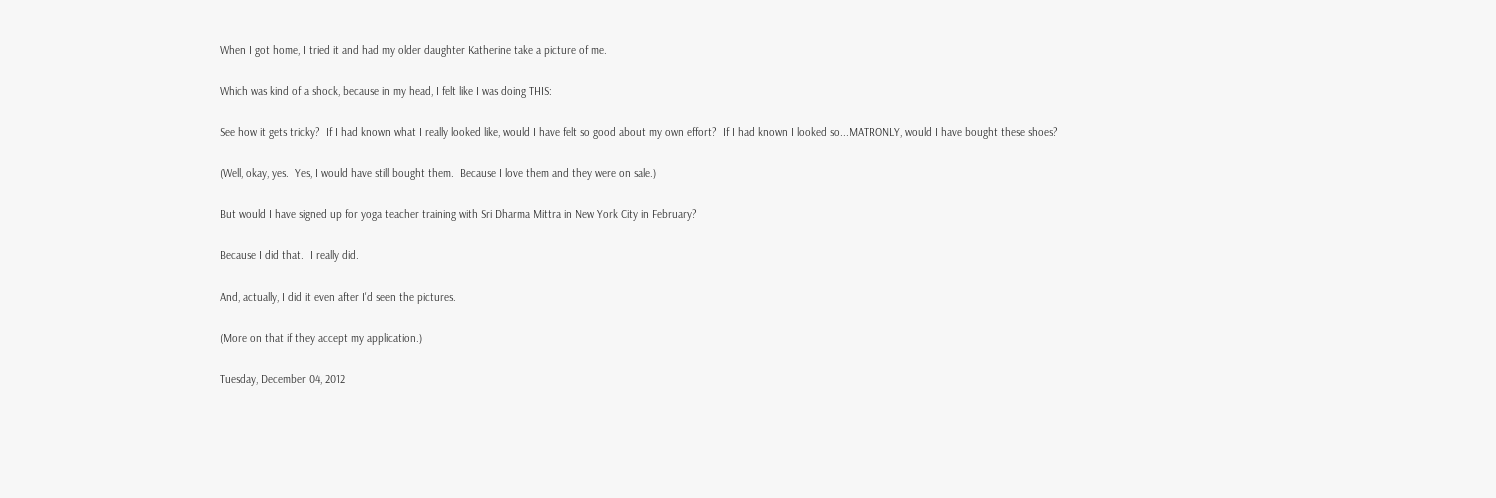When I got home, I tried it and had my older daughter Katherine take a picture of me.

Which was kind of a shock, because in my head, I felt like I was doing THIS:

See how it gets tricky?  If I had known what I really looked like, would I have felt so good about my own effort?  If I had known I looked so...MATRONLY, would I have bought these shoes?

(Well, okay, yes.  Yes, I would have still bought them.  Because I love them and they were on sale.)

But would I have signed up for yoga teacher training with Sri Dharma Mittra in New York City in February?

Because I did that.  I really did.

And, actually, I did it even after I'd seen the pictures.

(More on that if they accept my application.)

Tuesday, December 04, 2012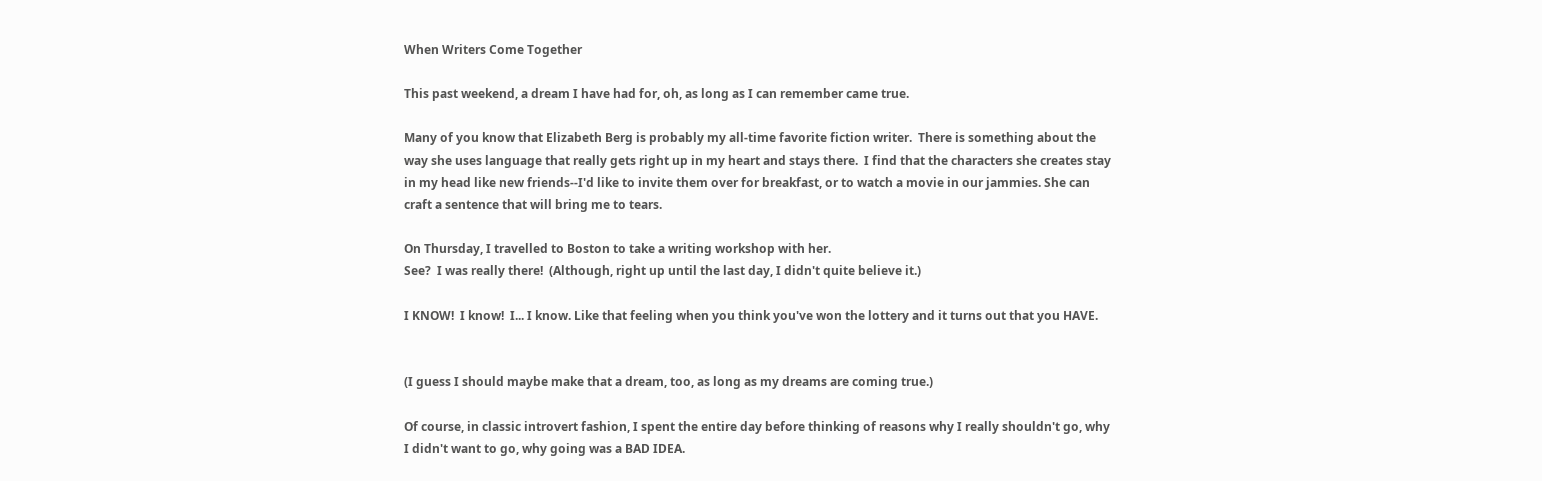When Writers Come Together

This past weekend, a dream I have had for, oh, as long as I can remember came true.

Many of you know that Elizabeth Berg is probably my all-time favorite fiction writer.  There is something about the way she uses language that really gets right up in my heart and stays there.  I find that the characters she creates stay in my head like new friends--I'd like to invite them over for breakfast, or to watch a movie in our jammies. She can craft a sentence that will bring me to tears.

On Thursday, I travelled to Boston to take a writing workshop with her.
See?  I was really there!  (Although, right up until the last day, I didn't quite believe it.)

I KNOW!  I know!  I... I know. Like that feeling when you think you've won the lottery and it turns out that you HAVE.


(I guess I should maybe make that a dream, too, as long as my dreams are coming true.)

Of course, in classic introvert fashion, I spent the entire day before thinking of reasons why I really shouldn't go, why I didn't want to go, why going was a BAD IDEA.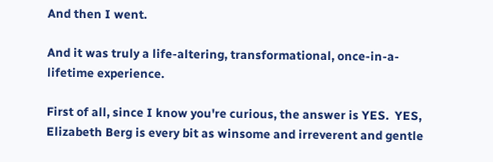And then I went.

And it was truly a life-altering, transformational, once-in-a-lifetime experience.

First of all, since I know you're curious, the answer is YES.  YES, Elizabeth Berg is every bit as winsome and irreverent and gentle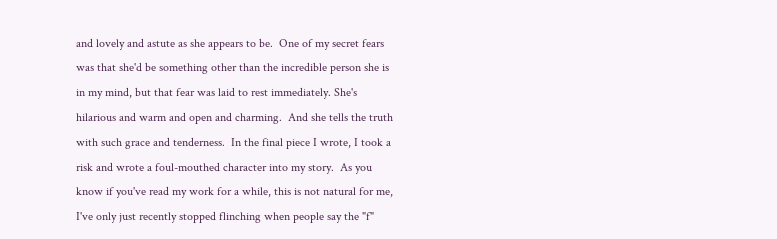and lovely and astute as she appears to be.  One of my secret fears was that she'd be something other than the incredible person she is in my mind, but that fear was laid to rest immediately. She's hilarious and warm and open and charming.  And she tells the truth with such grace and tenderness.  In the final piece I wrote, I took a risk and wrote a foul-mouthed character into my story.  As you know if you've read my work for a while, this is not natural for me,  I've only just recently stopped flinching when people say the "f"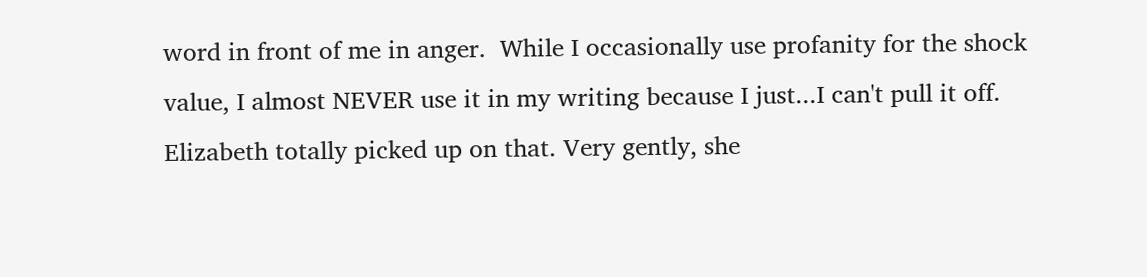word in front of me in anger.  While I occasionally use profanity for the shock value, I almost NEVER use it in my writing because I just...I can't pull it off.  Elizabeth totally picked up on that. Very gently, she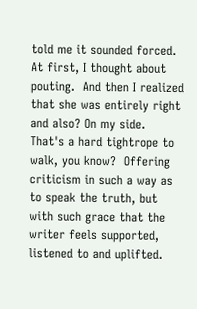told me it sounded forced.  At first, I thought about pouting.  And then I realized that she was entirely right and also? On my side.  That's a hard tightrope to walk, you know?  Offering criticism in such a way as to speak the truth, but with such grace that the writer feels supported, listened to and uplifted.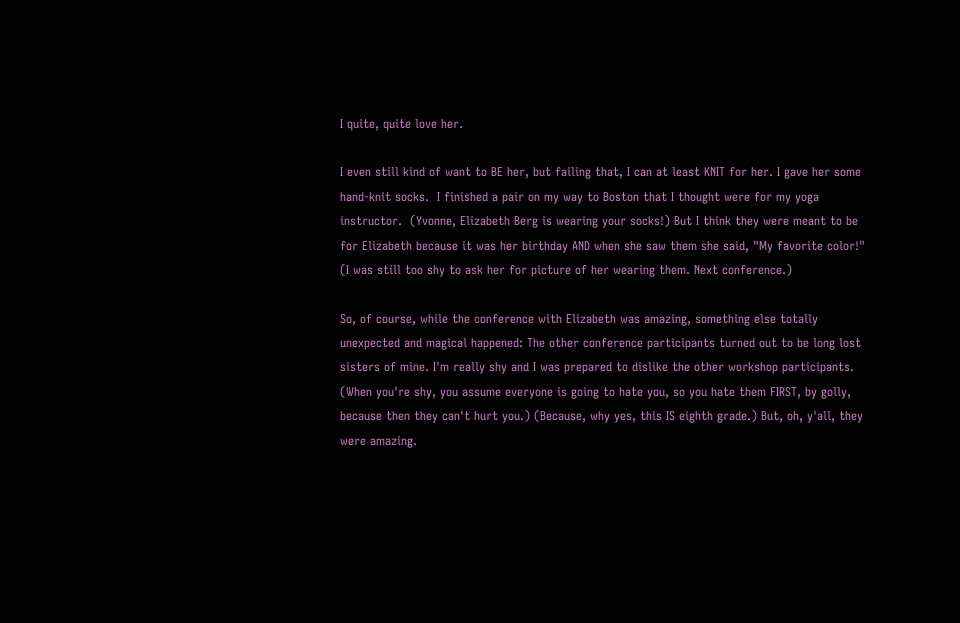I quite, quite love her.

I even still kind of want to BE her, but failing that, I can at least KNIT for her. I gave her some hand-knit socks.  I finished a pair on my way to Boston that I thought were for my yoga instructor.  (Yvonne, Elizabeth Berg is wearing your socks!) But I think they were meant to be for Elizabeth because it was her birthday AND when she saw them she said, "My favorite color!"  (I was still too shy to ask her for picture of her wearing them. Next conference.)

So, of course, while the conference with Elizabeth was amazing, something else totally unexpected and magical happened: The other conference participants turned out to be long lost sisters of mine. I'm really shy and I was prepared to dislike the other workshop participants.  (When you're shy, you assume everyone is going to hate you, so you hate them FIRST, by golly, because then they can't hurt you.) (Because, why yes, this IS eighth grade.) But, oh, y'all, they were amazing.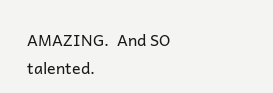AMAZING.  And SO talented.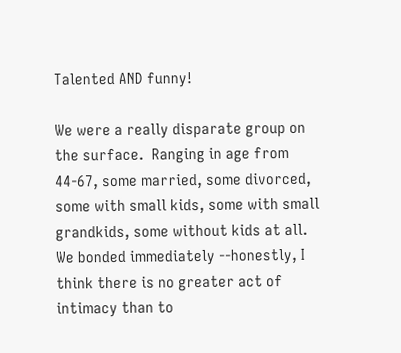Talented AND funny!

We were a really disparate group on the surface.  Ranging in age from 44-67, some married, some divorced, some with small kids, some with small grandkids, some without kids at all. We bonded immediately --honestly, I think there is no greater act of intimacy than to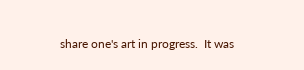share one's art in progress.  It was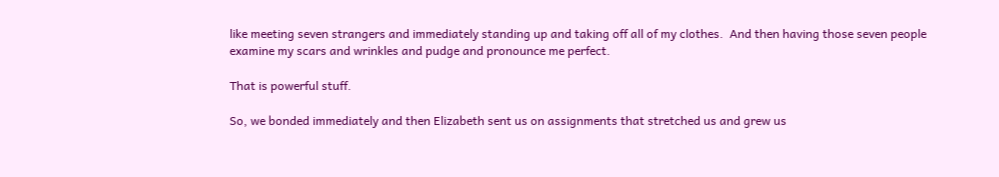like meeting seven strangers and immediately standing up and taking off all of my clothes.  And then having those seven people examine my scars and wrinkles and pudge and pronounce me perfect.

That is powerful stuff.

So, we bonded immediately and then Elizabeth sent us on assignments that stretched us and grew us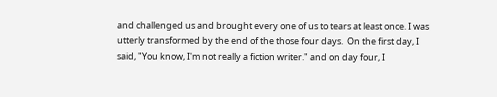and challenged us and brought every one of us to tears at least once. I was utterly transformed by the end of the those four days.  On the first day, I said, "You know, I'm not really a fiction writer." and on day four, I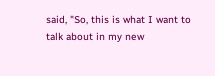said, "So, this is what I want to talk about in my new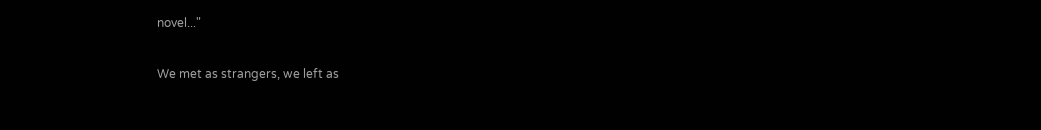novel..."

We met as strangers, we left as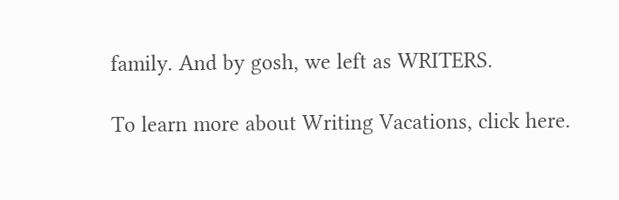family. And by gosh, we left as WRITERS.

To learn more about Writing Vacations, click here.